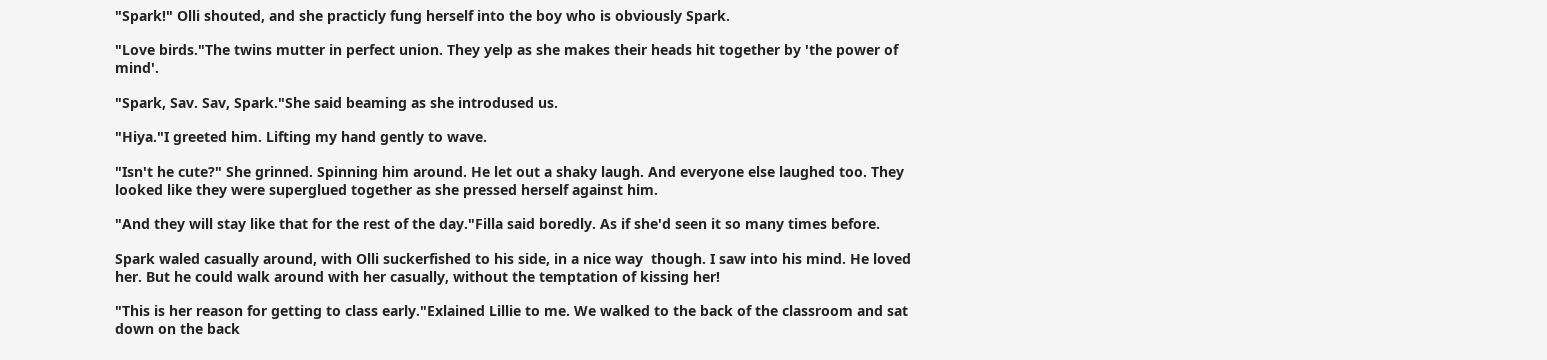"Spark!" Olli shouted, and she practicly fung herself into the boy who is obviously Spark.

"Love birds."The twins mutter in perfect union. They yelp as she makes their heads hit together by 'the power of mind'.

"Spark, Sav. Sav, Spark."She said beaming as she introdused us.

"Hiya."I greeted him. Lifting my hand gently to wave.

"Isn't he cute?" She grinned. Spinning him around. He let out a shaky laugh. And everyone else laughed too. They looked like they were superglued together as she pressed herself against him.

"And they will stay like that for the rest of the day."Filla said boredly. As if she'd seen it so many times before.

Spark waled casually around, with Olli suckerfished to his side, in a nice way  though. I saw into his mind. He loved her. But he could walk around with her casually, without the temptation of kissing her!

"This is her reason for getting to class early."Exlained Lillie to me. We walked to the back of the classroom and sat down on the back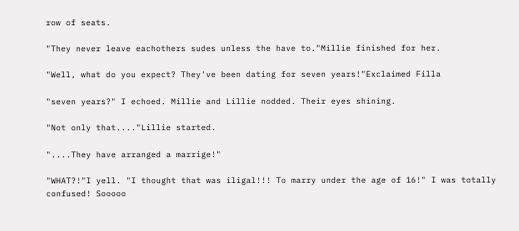row of seats.

"They never leave eachothers sudes unless the have to."Millie finished for her.

"Well, what do you expect? They've been dating for seven years!"Exclaimed Filla

"seven years?" I echoed. Millie and Lillie nodded. Their eyes shining.

"Not only that...."Lillie started.

"....They have arranged a marrige!"

"WHAT?!"I yell. "I thought that was iligal!!! To marry under the age of 16!" I was totally confused! Sooooo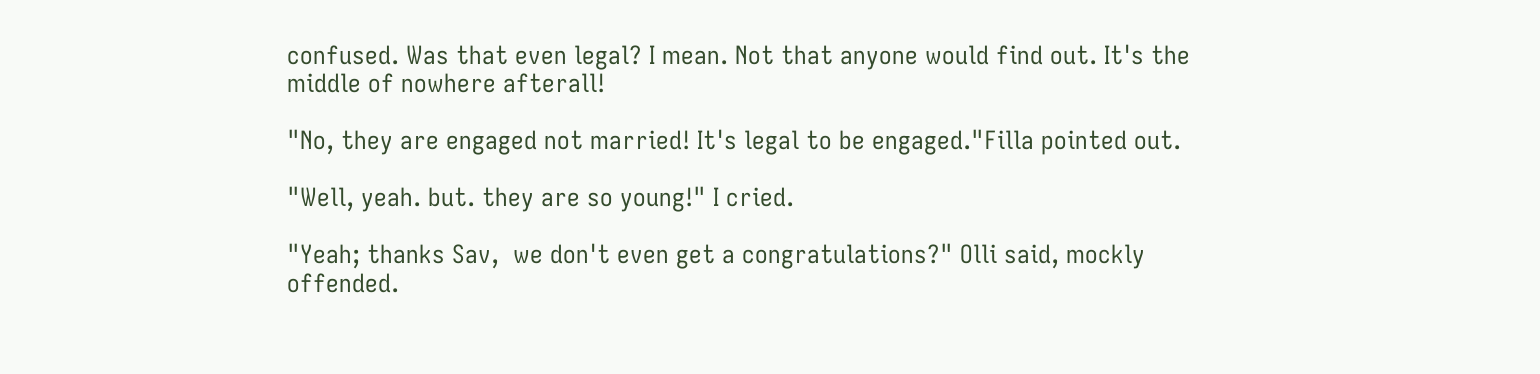confused. Was that even legal? I mean. Not that anyone would find out. It's the middle of nowhere afterall!

"No, they are engaged not married! It's legal to be engaged."Filla pointed out.

"Well, yeah. but. they are so young!" I cried.

"Yeah; thanks Sav,  we don't even get a congratulations?" Olli said, mockly offended.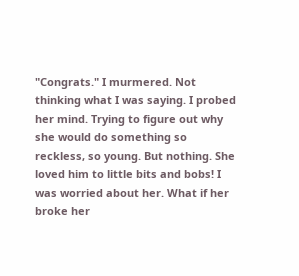"Congrats." I murmered. Not thinking what I was saying. I probed her mind. Trying to figure out why she would do something so reckless, so young. But nothing. She loved him to little bits and bobs! I was worried about her. What if her broke her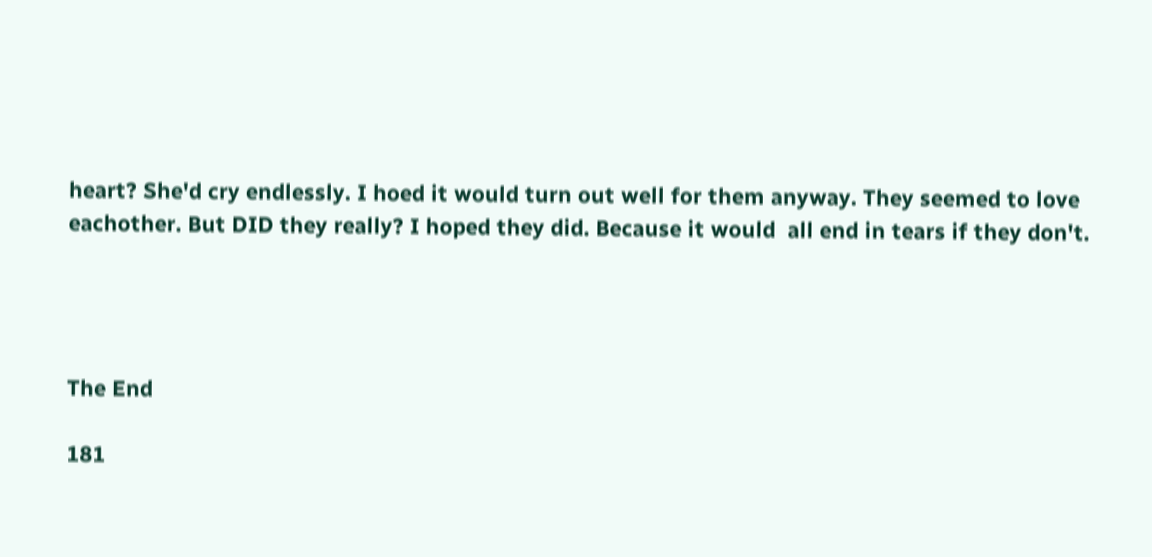heart? She'd cry endlessly. I hoed it would turn out well for them anyway. They seemed to love eachother. But DID they really? I hoped they did. Because it would  all end in tears if they don't.




The End

181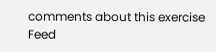comments about this exercise Feed